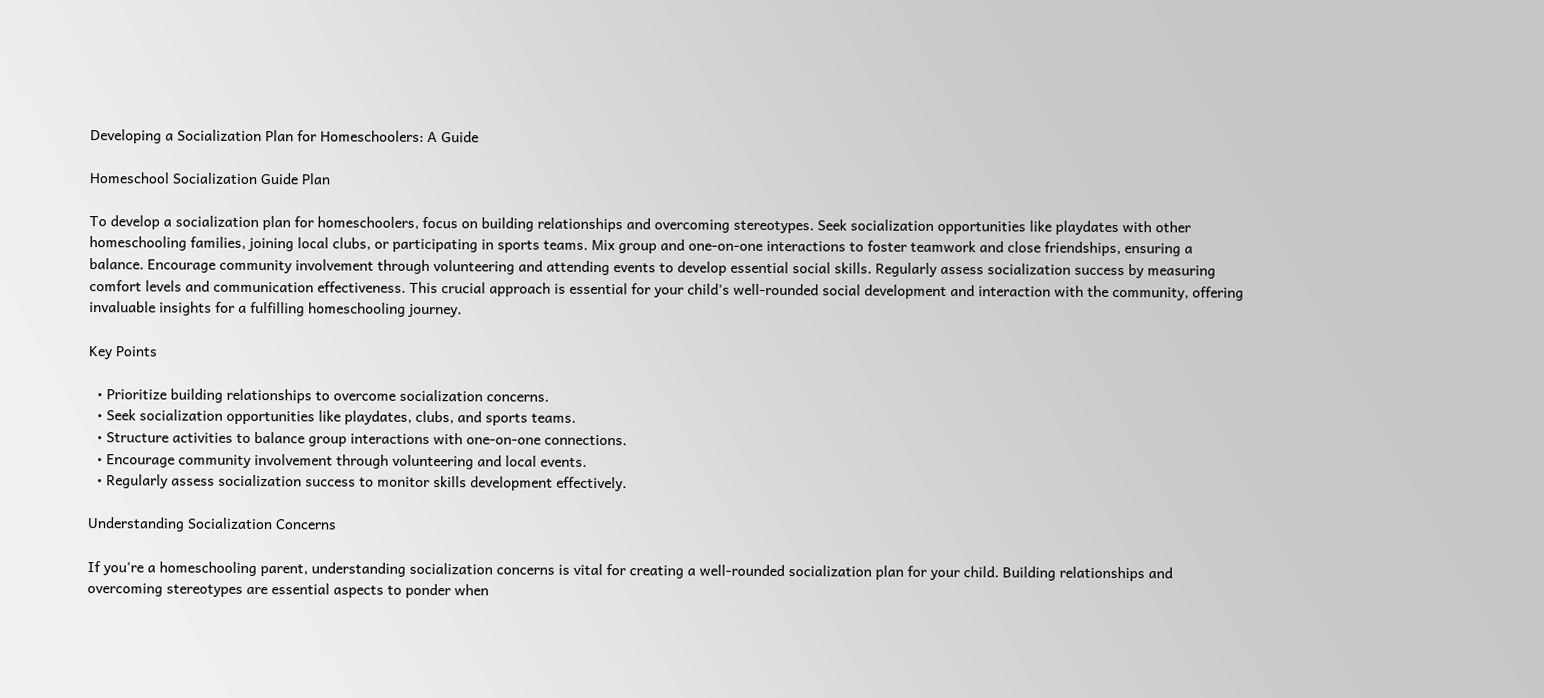Developing a Socialization Plan for Homeschoolers: A Guide

Homeschool Socialization Guide Plan

To develop a socialization plan for homeschoolers, focus on building relationships and overcoming stereotypes. Seek socialization opportunities like playdates with other homeschooling families, joining local clubs, or participating in sports teams. Mix group and one-on-one interactions to foster teamwork and close friendships, ensuring a balance. Encourage community involvement through volunteering and attending events to develop essential social skills. Regularly assess socialization success by measuring comfort levels and communication effectiveness. This crucial approach is essential for your child's well-rounded social development and interaction with the community, offering invaluable insights for a fulfilling homeschooling journey.

Key Points

  • Prioritize building relationships to overcome socialization concerns.
  • Seek socialization opportunities like playdates, clubs, and sports teams.
  • Structure activities to balance group interactions with one-on-one connections.
  • Encourage community involvement through volunteering and local events.
  • Regularly assess socialization success to monitor skills development effectively.

Understanding Socialization Concerns

If you're a homeschooling parent, understanding socialization concerns is vital for creating a well-rounded socialization plan for your child. Building relationships and overcoming stereotypes are essential aspects to ponder when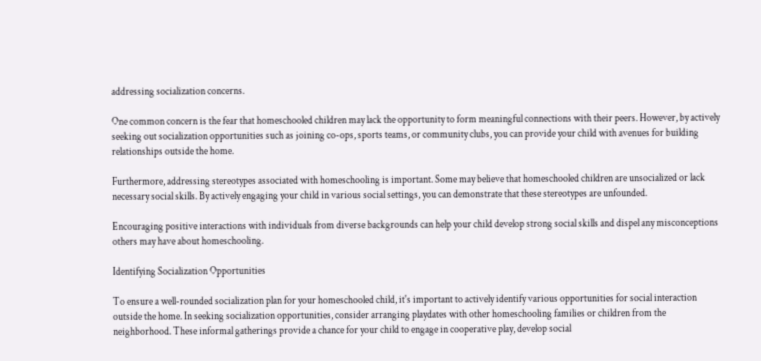addressing socialization concerns.

One common concern is the fear that homeschooled children may lack the opportunity to form meaningful connections with their peers. However, by actively seeking out socialization opportunities such as joining co-ops, sports teams, or community clubs, you can provide your child with avenues for building relationships outside the home.

Furthermore, addressing stereotypes associated with homeschooling is important. Some may believe that homeschooled children are unsocialized or lack necessary social skills. By actively engaging your child in various social settings, you can demonstrate that these stereotypes are unfounded.

Encouraging positive interactions with individuals from diverse backgrounds can help your child develop strong social skills and dispel any misconceptions others may have about homeschooling.

Identifying Socialization Opportunities

To ensure a well-rounded socialization plan for your homeschooled child, it's important to actively identify various opportunities for social interaction outside the home. In seeking socialization opportunities, consider arranging playdates with other homeschooling families or children from the neighborhood. These informal gatherings provide a chance for your child to engage in cooperative play, develop social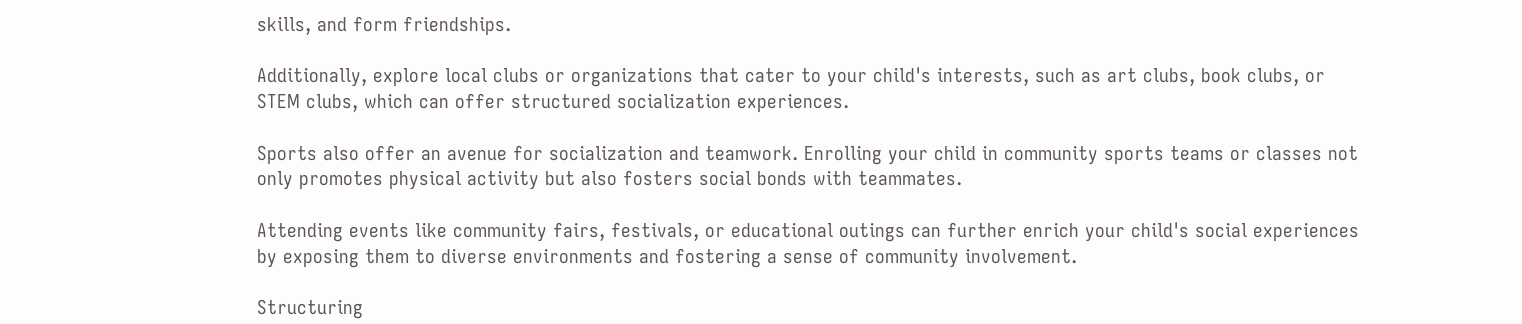skills, and form friendships.

Additionally, explore local clubs or organizations that cater to your child's interests, such as art clubs, book clubs, or STEM clubs, which can offer structured socialization experiences.

Sports also offer an avenue for socialization and teamwork. Enrolling your child in community sports teams or classes not only promotes physical activity but also fosters social bonds with teammates.

Attending events like community fairs, festivals, or educational outings can further enrich your child's social experiences by exposing them to diverse environments and fostering a sense of community involvement.

Structuring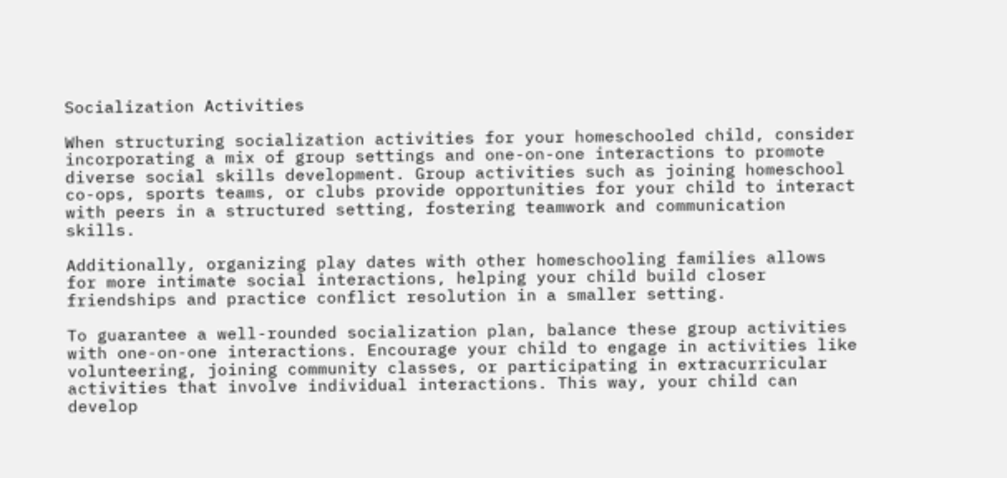Socialization Activities

When structuring socialization activities for your homeschooled child, consider incorporating a mix of group settings and one-on-one interactions to promote diverse social skills development. Group activities such as joining homeschool co-ops, sports teams, or clubs provide opportunities for your child to interact with peers in a structured setting, fostering teamwork and communication skills.

Additionally, organizing play dates with other homeschooling families allows for more intimate social interactions, helping your child build closer friendships and practice conflict resolution in a smaller setting.

To guarantee a well-rounded socialization plan, balance these group activities with one-on-one interactions. Encourage your child to engage in activities like volunteering, joining community classes, or participating in extracurricular activities that involve individual interactions. This way, your child can develop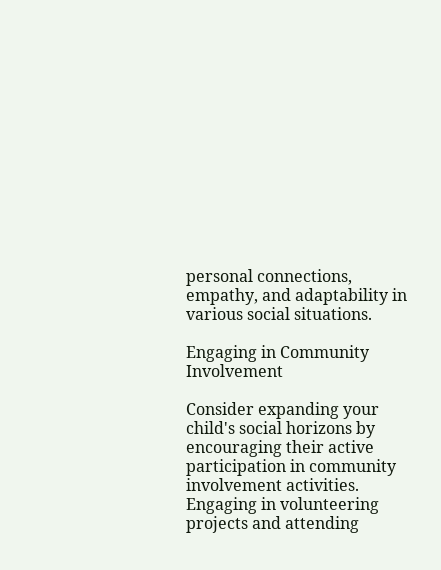personal connections, empathy, and adaptability in various social situations.

Engaging in Community Involvement

Consider expanding your child's social horizons by encouraging their active participation in community involvement activities. Engaging in volunteering projects and attending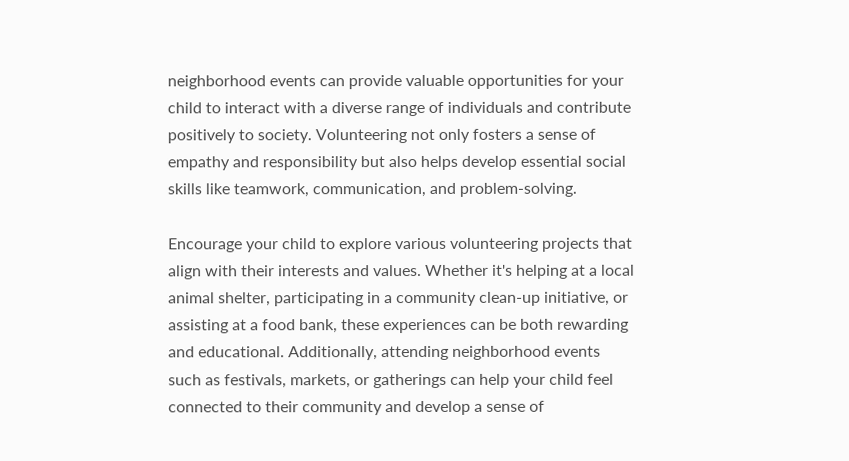neighborhood events can provide valuable opportunities for your child to interact with a diverse range of individuals and contribute positively to society. Volunteering not only fosters a sense of empathy and responsibility but also helps develop essential social skills like teamwork, communication, and problem-solving.

Encourage your child to explore various volunteering projects that align with their interests and values. Whether it's helping at a local animal shelter, participating in a community clean-up initiative, or assisting at a food bank, these experiences can be both rewarding and educational. Additionally, attending neighborhood events such as festivals, markets, or gatherings can help your child feel connected to their community and develop a sense of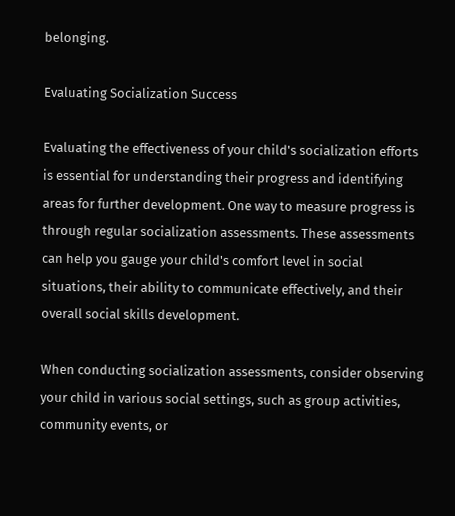belonging.

Evaluating Socialization Success

Evaluating the effectiveness of your child's socialization efforts is essential for understanding their progress and identifying areas for further development. One way to measure progress is through regular socialization assessments. These assessments can help you gauge your child's comfort level in social situations, their ability to communicate effectively, and their overall social skills development.

When conducting socialization assessments, consider observing your child in various social settings, such as group activities, community events, or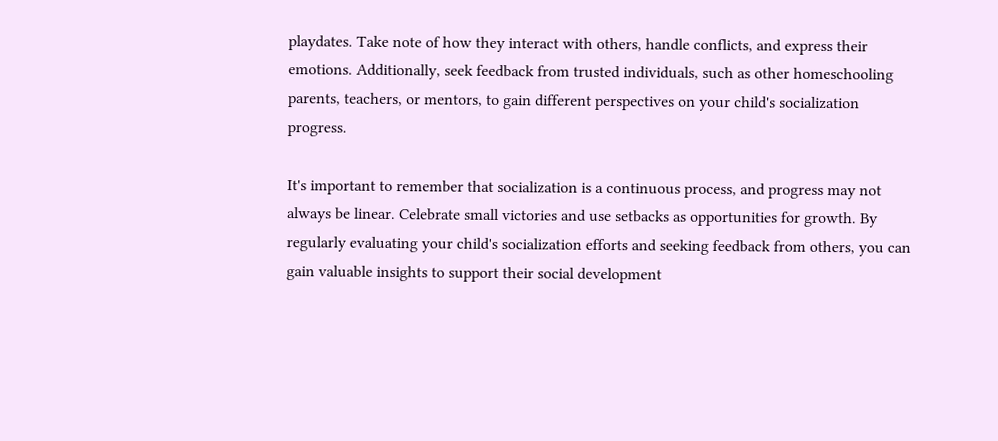playdates. Take note of how they interact with others, handle conflicts, and express their emotions. Additionally, seek feedback from trusted individuals, such as other homeschooling parents, teachers, or mentors, to gain different perspectives on your child's socialization progress.

It's important to remember that socialization is a continuous process, and progress may not always be linear. Celebrate small victories and use setbacks as opportunities for growth. By regularly evaluating your child's socialization efforts and seeking feedback from others, you can gain valuable insights to support their social development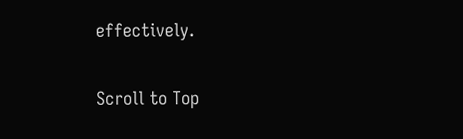effectively.

Scroll to Top